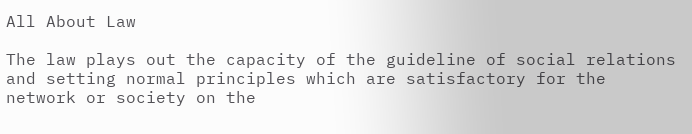All About Law

The law plays out the capacity of the guideline of social relations and setting normal principles which are satisfactory for the network or society on the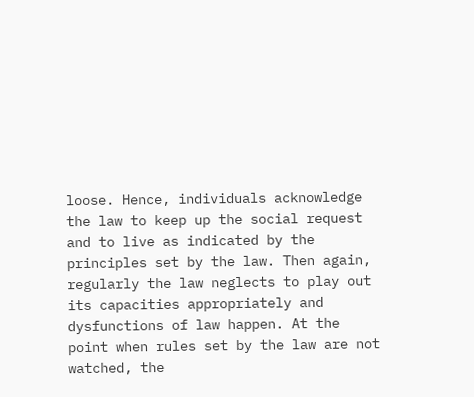loose. Hence, individuals acknowledge the law to keep up the social request and to live as indicated by the principles set by the law. Then again, regularly the law neglects to play out its capacities appropriately and dysfunctions of law happen. At the point when rules set by the law are not watched, the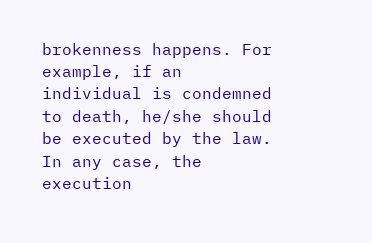brokenness happens. For example, if an individual is condemned to death, he/she should be executed by the law. In any case, the execution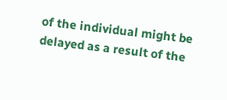of the individual might be delayed as a result of the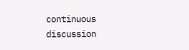continuous discussion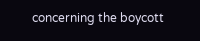concerning the boycott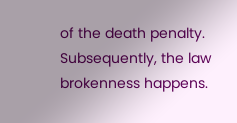of the death penalty. Subsequently, the law brokenness happens.